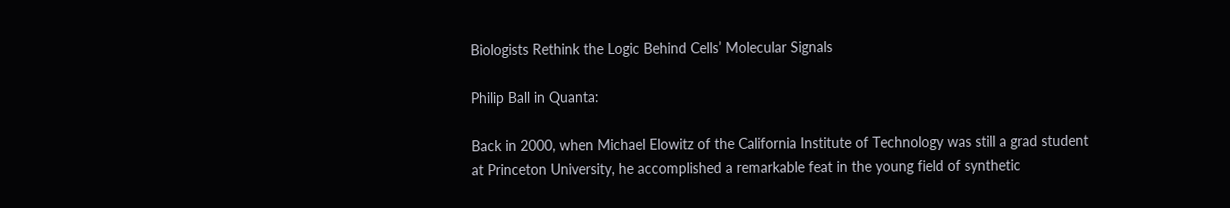Biologists Rethink the Logic Behind Cells’ Molecular Signals

Philip Ball in Quanta:

Back in 2000, when Michael Elowitz of the California Institute of Technology was still a grad student at Princeton University, he accomplished a remarkable feat in the young field of synthetic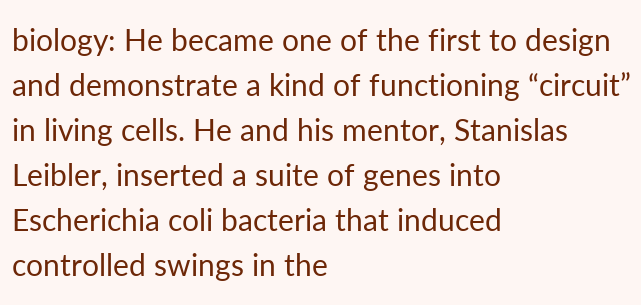biology: He became one of the first to design and demonstrate a kind of functioning “circuit” in living cells. He and his mentor, Stanislas Leibler, inserted a suite of genes into Escherichia coli bacteria that induced controlled swings in the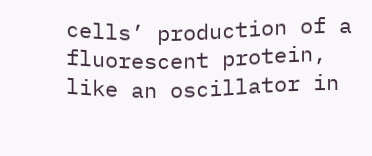cells’ production of a fluorescent protein, like an oscillator in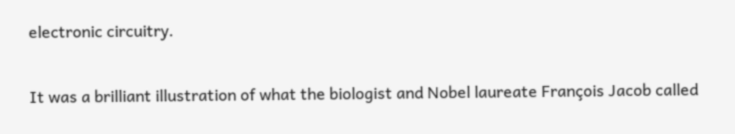electronic circuitry.

It was a brilliant illustration of what the biologist and Nobel laureate François Jacob called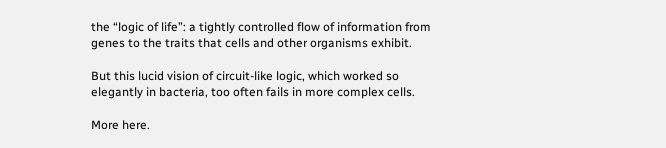the “logic of life”: a tightly controlled flow of information from genes to the traits that cells and other organisms exhibit.

But this lucid vision of circuit-like logic, which worked so elegantly in bacteria, too often fails in more complex cells.

More here.